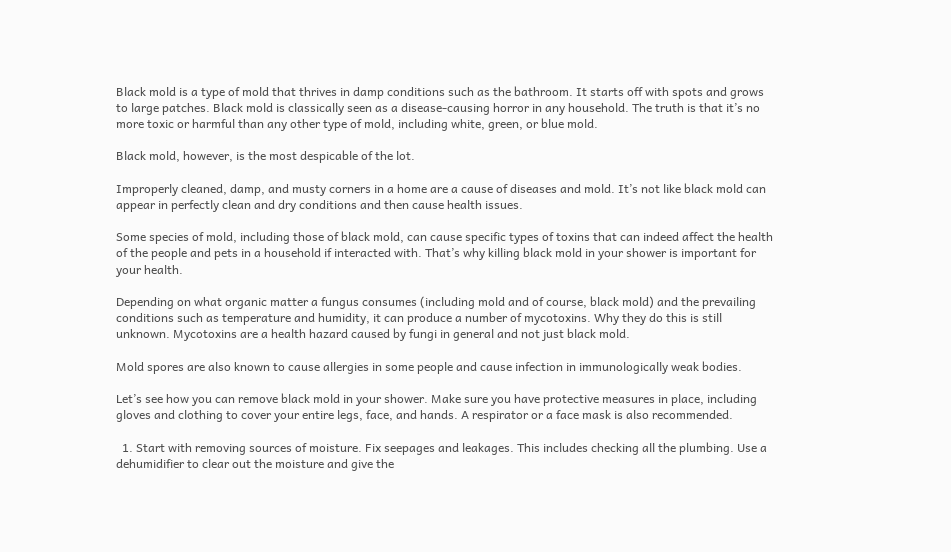Black mold is a type of mold that thrives in damp conditions such as the bathroom. It starts off with spots and grows to large patches. Black mold is classically seen as a disease-causing horror in any household. The truth is that it’s no more toxic or harmful than any other type of mold, including white, green, or blue mold.

Black mold, however, is the most despicable of the lot.

Improperly cleaned, damp, and musty corners in a home are a cause of diseases and mold. It’s not like black mold can appear in perfectly clean and dry conditions and then cause health issues.

Some species of mold, including those of black mold, can cause specific types of toxins that can indeed affect the health of the people and pets in a household if interacted with. That’s why killing black mold in your shower is important for your health.

Depending on what organic matter a fungus consumes (including mold and of course, black mold) and the prevailing conditions such as temperature and humidity, it can produce a number of mycotoxins. Why they do this is still unknown. Mycotoxins are a health hazard caused by fungi in general and not just black mold.

Mold spores are also known to cause allergies in some people and cause infection in immunologically weak bodies.

Let’s see how you can remove black mold in your shower. Make sure you have protective measures in place, including gloves and clothing to cover your entire legs, face, and hands. A respirator or a face mask is also recommended.

  1. Start with removing sources of moisture. Fix seepages and leakages. This includes checking all the plumbing. Use a dehumidifier to clear out the moisture and give the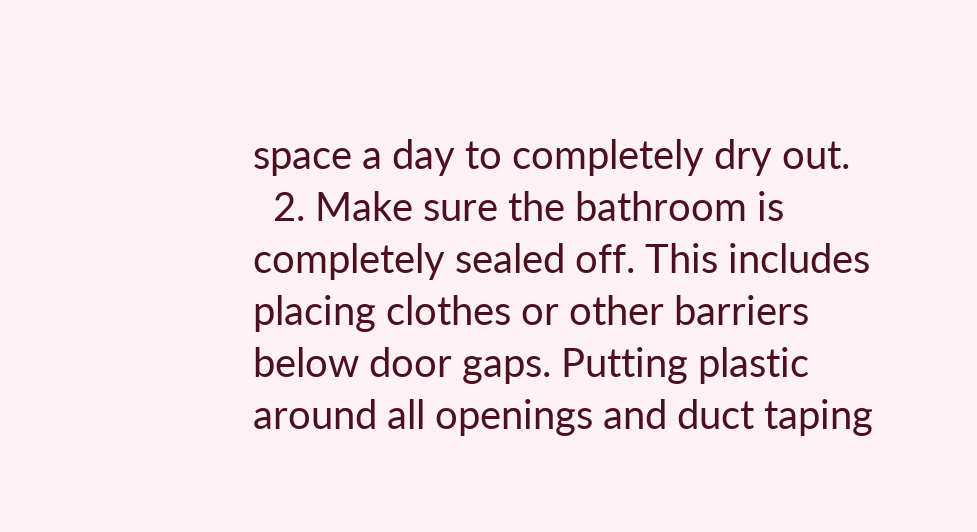space a day to completely dry out.
  2. Make sure the bathroom is completely sealed off. This includes placing clothes or other barriers below door gaps. Putting plastic around all openings and duct taping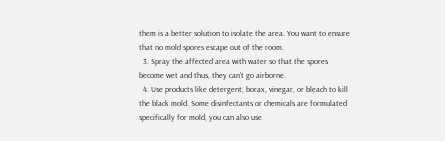them is a better solution to isolate the area. You want to ensure that no mold spores escape out of the room.
  3. Spray the affected area with water so that the spores become wet and thus, they can’t go airborne.
  4. Use products like detergent, borax, vinegar, or bleach to kill the black mold. Some disinfectants or chemicals are formulated specifically for mold, you can also use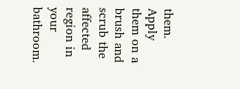them. Apply them on a brush and scrub the affected region in your bathroom.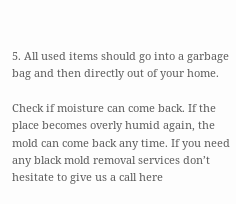5. All used items should go into a garbage bag and then directly out of your home.

Check if moisture can come back. If the place becomes overly humid again, the mold can come back any time. If you need any black mold removal services don’t hesitate to give us a call here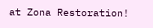at Zona Restoration!